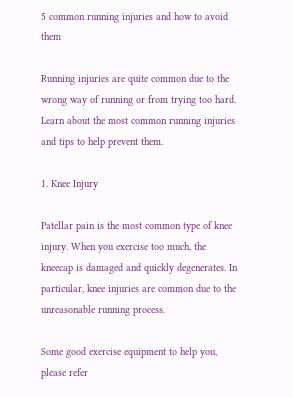5 common running injuries and how to avoid them

Running injuries are quite common due to the wrong way of running or from trying too hard. Learn about the most common running injuries and tips to help prevent them.

1. Knee Injury

Patellar pain is the most common type of knee injury. When you exercise too much, the kneecap is damaged and quickly degenerates. In particular, knee injuries are common due to the unreasonable running process.

Some good exercise equipment to help you, please refer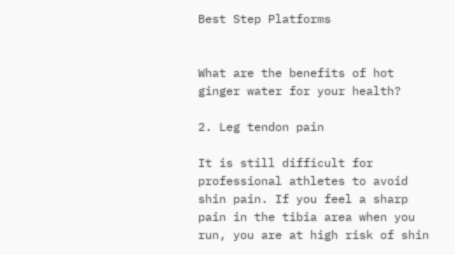Best Step Platforms


What are the benefits of hot ginger water for your health?

2. Leg tendon pain

It is still difficult for professional athletes to avoid shin pain. If you feel a sharp pain in the tibia area when you run, you are at high risk of shin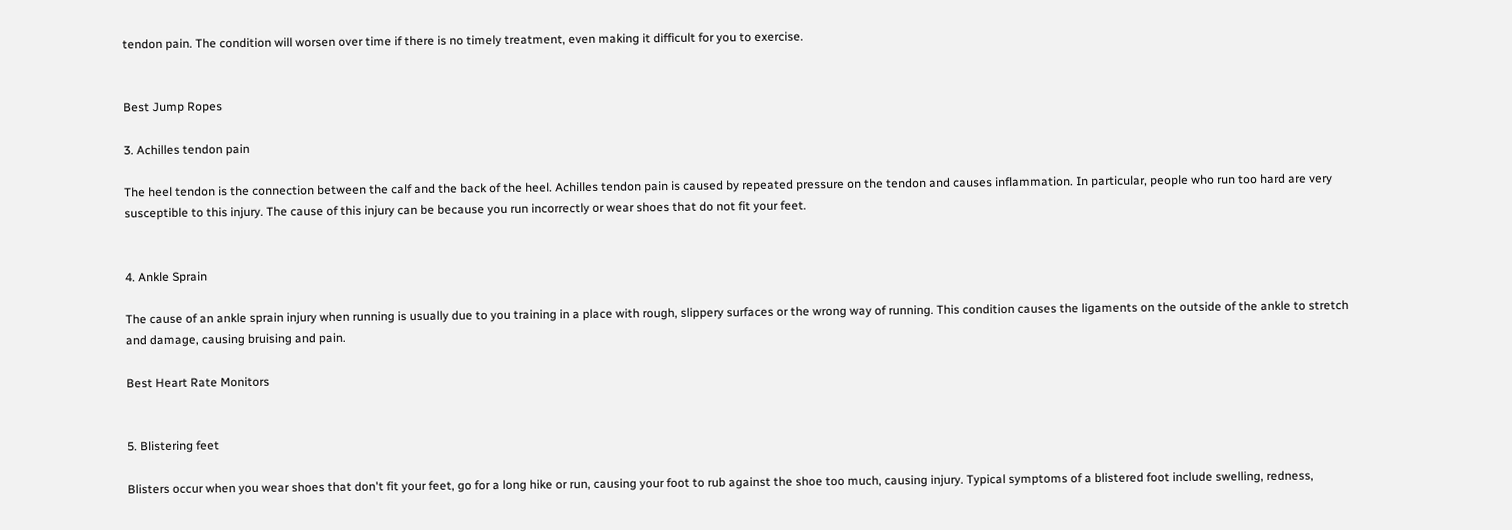tendon pain. The condition will worsen over time if there is no timely treatment, even making it difficult for you to exercise.


Best Jump Ropes

3. Achilles tendon pain

The heel tendon is the connection between the calf and the back of the heel. Achilles tendon pain is caused by repeated pressure on the tendon and causes inflammation. In particular, people who run too hard are very susceptible to this injury. The cause of this injury can be because you run incorrectly or wear shoes that do not fit your feet.


4. Ankle Sprain

The cause of an ankle sprain injury when running is usually due to you training in a place with rough, slippery surfaces or the wrong way of running. This condition causes the ligaments on the outside of the ankle to stretch and damage, causing bruising and pain.

Best Heart Rate Monitors


5. Blistering feet

Blisters occur when you wear shoes that don't fit your feet, go for a long hike or run, causing your foot to rub against the shoe too much, causing injury. Typical symptoms of a blistered foot include swelling, redness,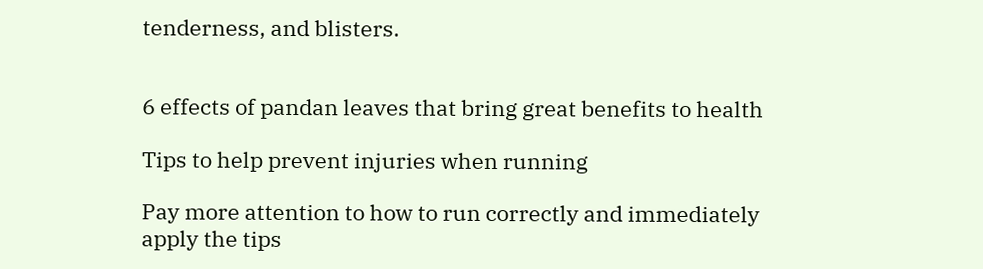tenderness, and blisters.


6 effects of pandan leaves that bring great benefits to health

Tips to help prevent injuries when running

Pay more attention to how to run correctly and immediately apply the tips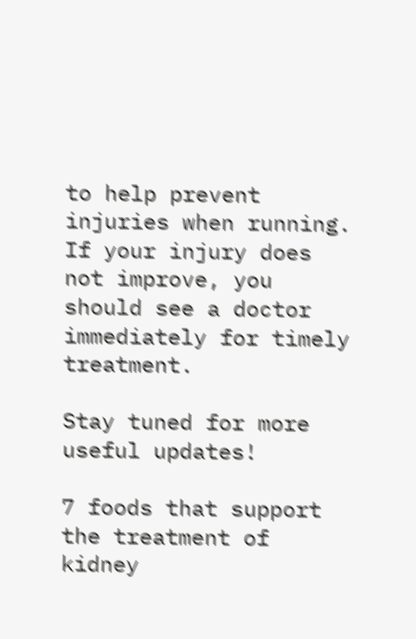to help prevent injuries when running. If your injury does not improve, you should see a doctor immediately for timely treatment.

Stay tuned for more useful updates!

7 foods that support the treatment of kidney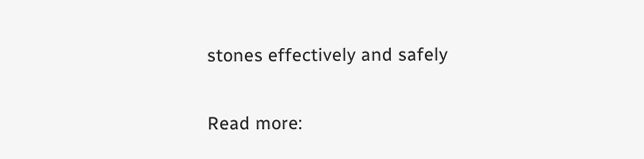stones effectively and safely

Read more: